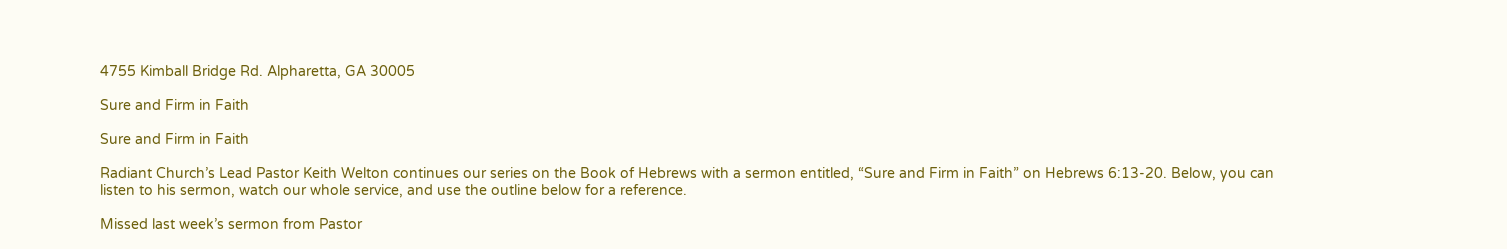4755 Kimball Bridge Rd. Alpharetta, GA 30005

Sure and Firm in Faith

Sure and Firm in Faith

Radiant Church’s Lead Pastor Keith Welton continues our series on the Book of Hebrews with a sermon entitled, “Sure and Firm in Faith” on Hebrews 6:13-20. Below, you can listen to his sermon, watch our whole service, and use the outline below for a reference.

Missed last week’s sermon from Pastor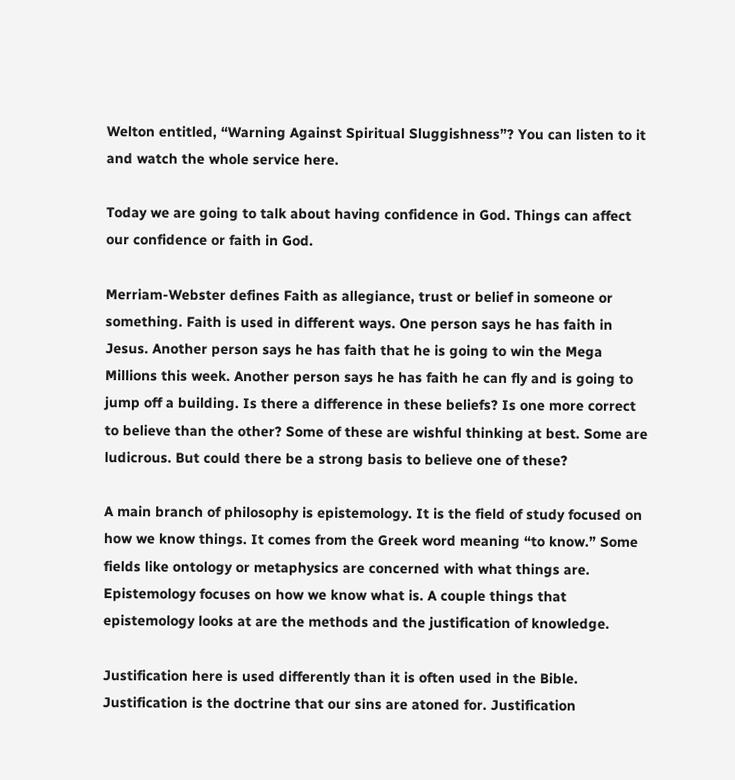Welton entitled, “Warning Against Spiritual Sluggishness”? You can listen to it and watch the whole service here.

Today we are going to talk about having confidence in God. Things can affect our confidence or faith in God.

Merriam-Webster defines Faith as allegiance, trust or belief in someone or something. Faith is used in different ways. One person says he has faith in Jesus. Another person says he has faith that he is going to win the Mega Millions this week. Another person says he has faith he can fly and is going to jump off a building. Is there a difference in these beliefs? Is one more correct to believe than the other? Some of these are wishful thinking at best. Some are ludicrous. But could there be a strong basis to believe one of these?

A main branch of philosophy is epistemology. It is the field of study focused on how we know things. It comes from the Greek word meaning “to know.” Some fields like ontology or metaphysics are concerned with what things are. Epistemology focuses on how we know what is. A couple things that epistemology looks at are the methods and the justification of knowledge.

Justification here is used differently than it is often used in the Bible. Justification is the doctrine that our sins are atoned for. Justification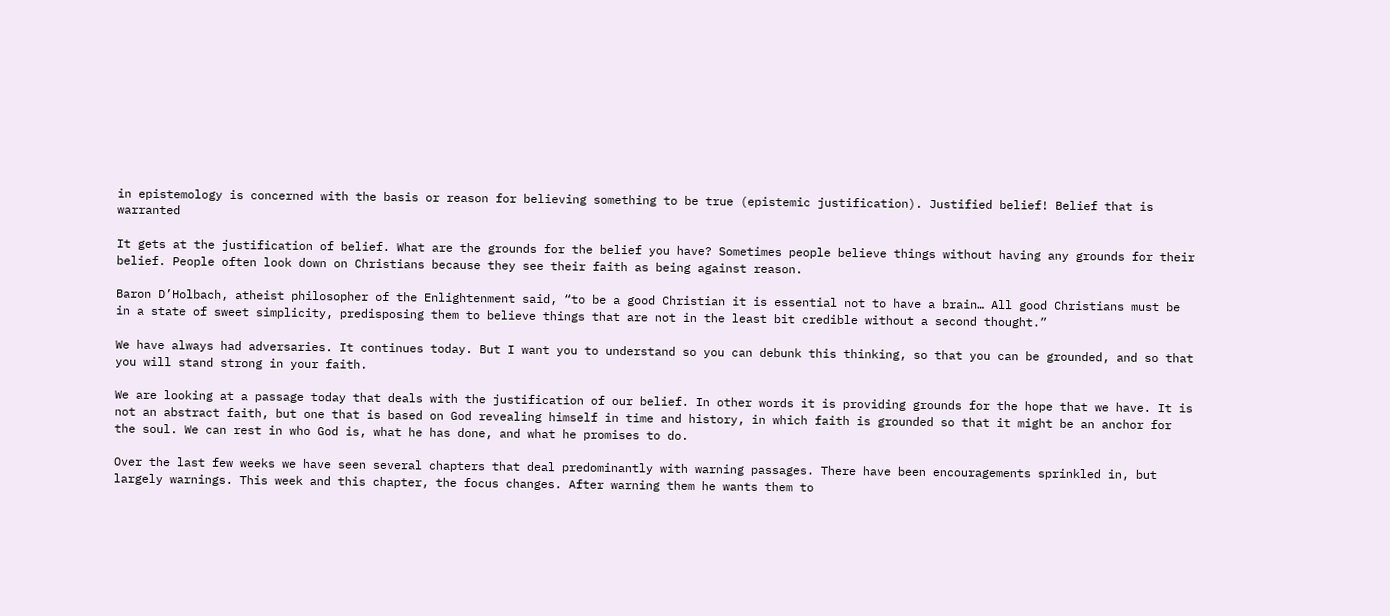in epistemology is concerned with the basis or reason for believing something to be true (epistemic justification). Justified belief! Belief that is warranted

It gets at the justification of belief. What are the grounds for the belief you have? Sometimes people believe things without having any grounds for their belief. People often look down on Christians because they see their faith as being against reason.

Baron D’Holbach, atheist philosopher of the Enlightenment said, “to be a good Christian it is essential not to have a brain… All good Christians must be in a state of sweet simplicity, predisposing them to believe things that are not in the least bit credible without a second thought.”

We have always had adversaries. It continues today. But I want you to understand so you can debunk this thinking, so that you can be grounded, and so that you will stand strong in your faith.

We are looking at a passage today that deals with the justification of our belief. In other words it is providing grounds for the hope that we have. It is not an abstract faith, but one that is based on God revealing himself in time and history, in which faith is grounded so that it might be an anchor for the soul. We can rest in who God is, what he has done, and what he promises to do.

Over the last few weeks we have seen several chapters that deal predominantly with warning passages. There have been encouragements sprinkled in, but largely warnings. This week and this chapter, the focus changes. After warning them he wants them to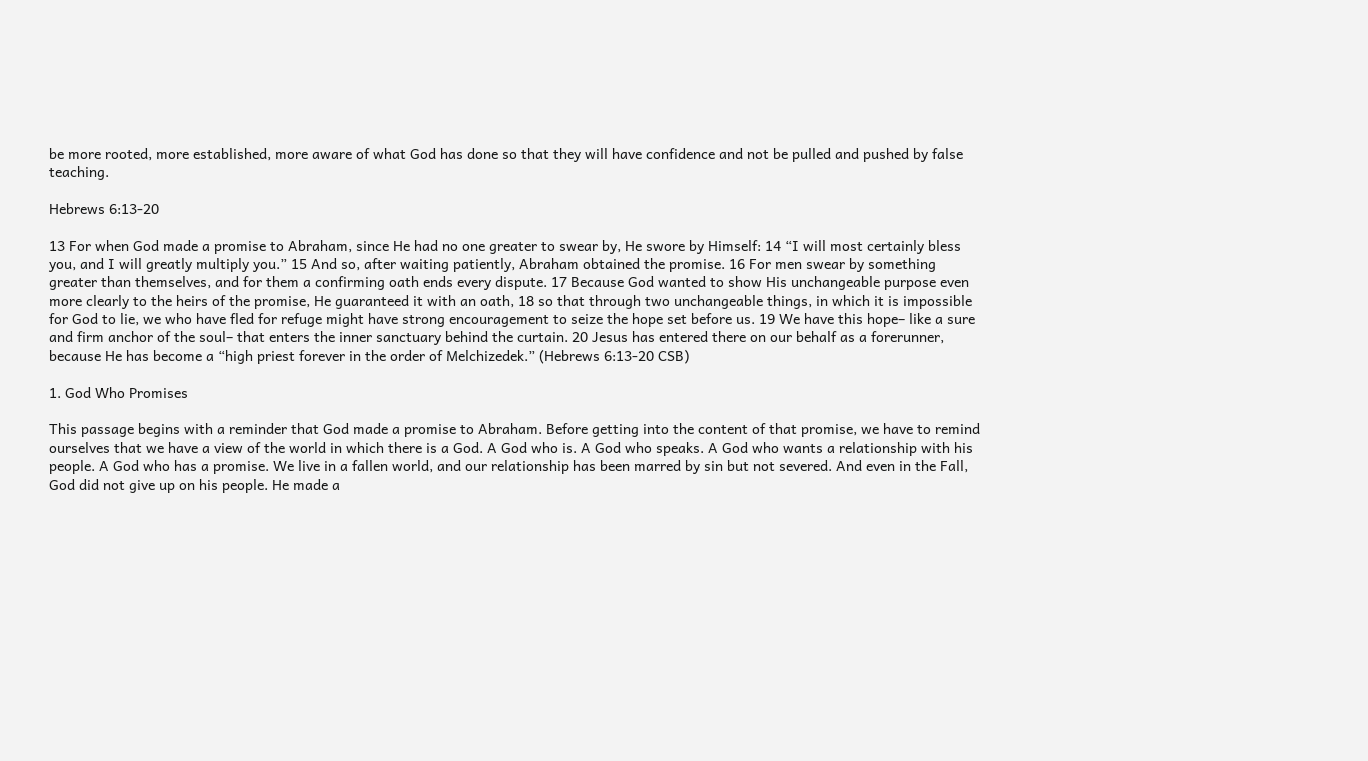be more rooted, more established, more aware of what God has done so that they will have confidence and not be pulled and pushed by false teaching.

Hebrews 6:13-20

13 For when God made a promise to Abraham, since He had no one greater to swear by, He swore by Himself: 14 “I will most certainly bless you, and I will greatly multiply you.” 15 And so, after waiting patiently, Abraham obtained the promise. 16 For men swear by something greater than themselves, and for them a confirming oath ends every dispute. 17 Because God wanted to show His unchangeable purpose even more clearly to the heirs of the promise, He guaranteed it with an oath, 18 so that through two unchangeable things, in which it is impossible for God to lie, we who have fled for refuge might have strong encouragement to seize the hope set before us. 19 We have this hope– like a sure and firm anchor of the soul– that enters the inner sanctuary behind the curtain. 20 Jesus has entered there on our behalf as a forerunner, because He has become a “high priest forever in the order of Melchizedek.” (Hebrews 6:13-20 CSB)

1. God Who Promises

This passage begins with a reminder that God made a promise to Abraham. Before getting into the content of that promise, we have to remind ourselves that we have a view of the world in which there is a God. A God who is. A God who speaks. A God who wants a relationship with his people. A God who has a promise. We live in a fallen world, and our relationship has been marred by sin but not severed. And even in the Fall, God did not give up on his people. He made a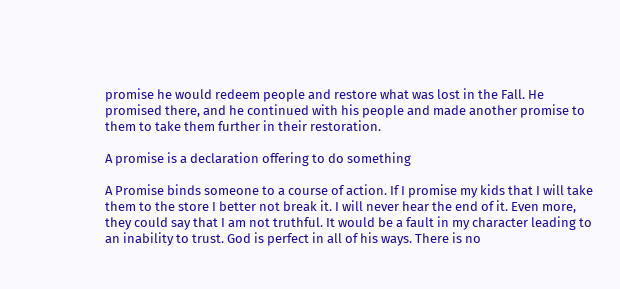promise he would redeem people and restore what was lost in the Fall. He promised there, and he continued with his people and made another promise to them to take them further in their restoration.

A promise is a declaration offering to do something

A Promise binds someone to a course of action. If I promise my kids that I will take them to the store I better not break it. I will never hear the end of it. Even more, they could say that I am not truthful. It would be a fault in my character leading to an inability to trust. God is perfect in all of his ways. There is no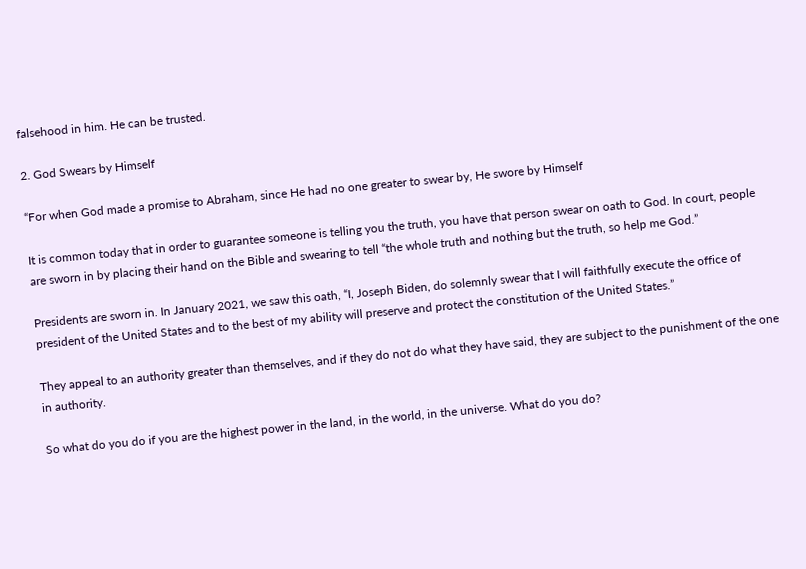falsehood in him. He can be trusted.

2. God Swears by Himself

“For when God made a promise to Abraham, since He had no one greater to swear by, He swore by Himself

It is common today that in order to guarantee someone is telling you the truth, you have that person swear on oath to God. In court, people are sworn in by placing their hand on the Bible and swearing to tell “the whole truth and nothing but the truth, so help me God.”

Presidents are sworn in. In January 2021, we saw this oath, “I, Joseph Biden, do solemnly swear that I will faithfully execute the office of president of the United States and to the best of my ability will preserve and protect the constitution of the United States.”

They appeal to an authority greater than themselves, and if they do not do what they have said, they are subject to the punishment of the one in authority.

So what do you do if you are the highest power in the land, in the world, in the universe. What do you do?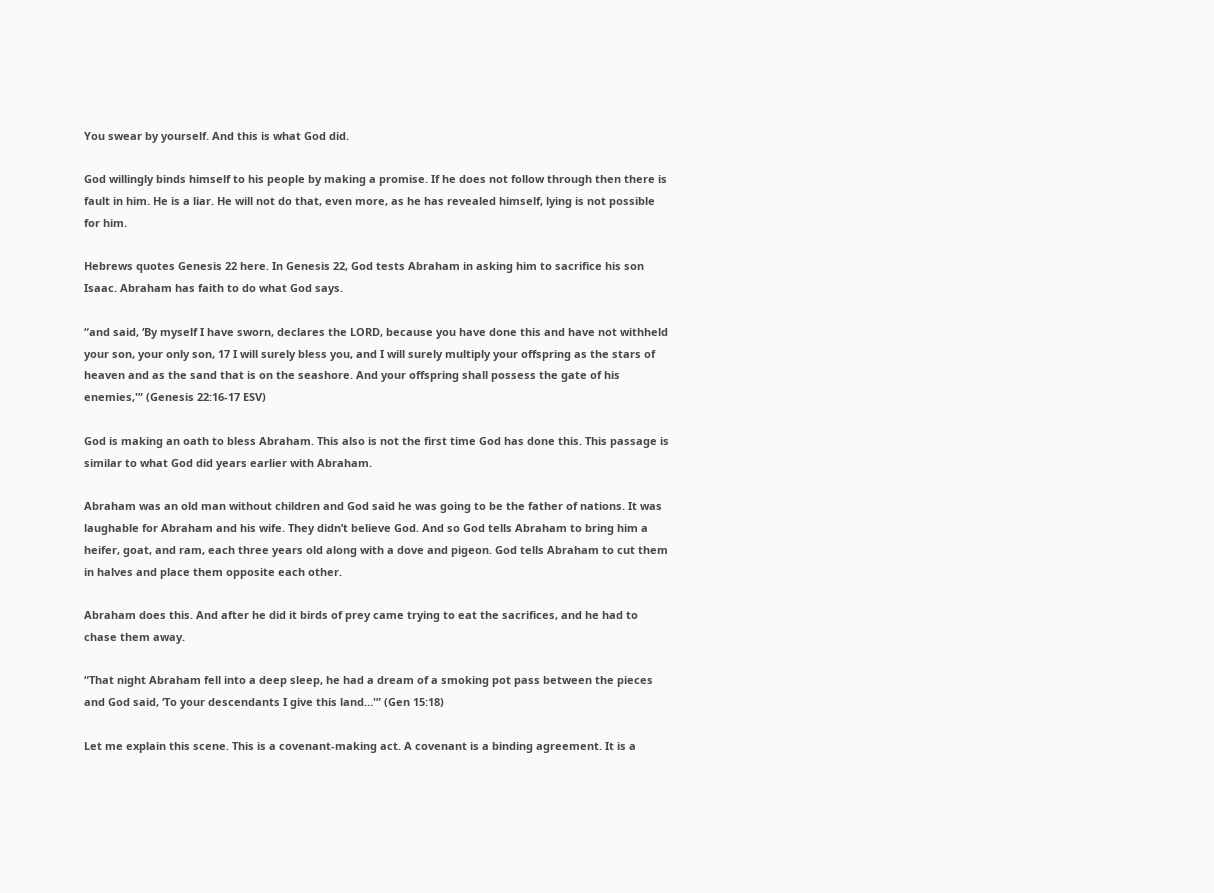You swear by yourself. And this is what God did.

God willingly binds himself to his people by making a promise. If he does not follow through then there is fault in him. He is a liar. He will not do that, even more, as he has revealed himself, lying is not possible for him.

Hebrews quotes Genesis 22 here. In Genesis 22, God tests Abraham in asking him to sacrifice his son Isaac. Abraham has faith to do what God says.

“and said, ‘By myself I have sworn, declares the LORD, because you have done this and have not withheld your son, your only son, 17 I will surely bless you, and I will surely multiply your offspring as the stars of heaven and as the sand that is on the seashore. And your offspring shall possess the gate of his enemies,'” (Genesis 22:16-17 ESV)

God is making an oath to bless Abraham. This also is not the first time God has done this. This passage is similar to what God did years earlier with Abraham.

Abraham was an old man without children and God said he was going to be the father of nations. It was laughable for Abraham and his wife. They didn’t believe God. And so God tells Abraham to bring him a heifer, goat, and ram, each three years old along with a dove and pigeon. God tells Abraham to cut them in halves and place them opposite each other.

Abraham does this. And after he did it birds of prey came trying to eat the sacrifices, and he had to chase them away.

“That night Abraham fell into a deep sleep, he had a dream of a smoking pot pass between the pieces and God said, ‘To your descendants I give this land…'” (Gen 15:18)

Let me explain this scene. This is a covenant-making act. A covenant is a binding agreement. It is a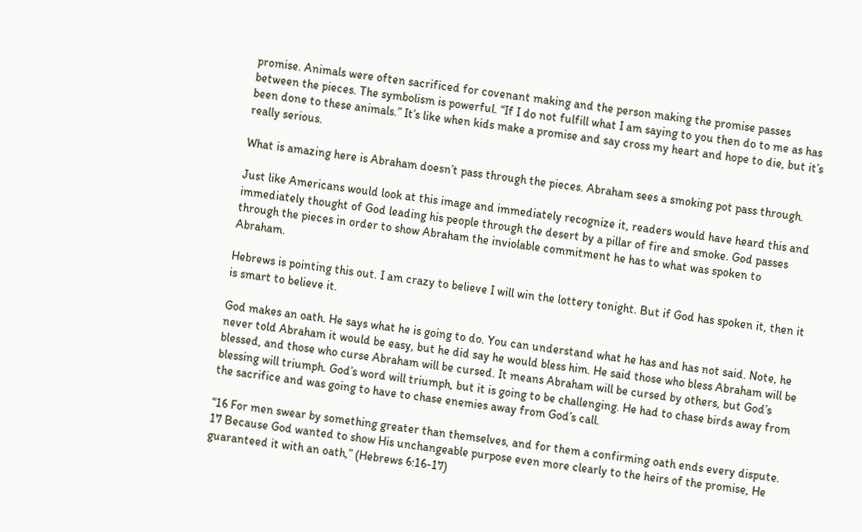promise. Animals were often sacrificed for covenant making and the person making the promise passes between the pieces. The symbolism is powerful. “If I do not fulfill what I am saying to you then do to me as has been done to these animals.” It’s like when kids make a promise and say cross my heart and hope to die, but it’s really serious.

What is amazing here is Abraham doesn’t pass through the pieces. Abraham sees a smoking pot pass through.

Just like Americans would look at this image and immediately recognize it, readers would have heard this and immediately thought of God leading his people through the desert by a pillar of fire and smoke. God passes through the pieces in order to show Abraham the inviolable commitment he has to what was spoken to Abraham.

Hebrews is pointing this out. I am crazy to believe I will win the lottery tonight. But if God has spoken it, then it is smart to believe it.

God makes an oath. He says what he is going to do. You can understand what he has and has not said. Note, he never told Abraham it would be easy, but he did say he would bless him. He said those who bless Abraham will be blessed, and those who curse Abraham will be cursed. It means Abraham will be cursed by others, but God’s blessing will triumph. God’s word will triumph, but it is going to be challenging. He had to chase birds away from the sacrifice and was going to have to chase enemies away from God’s call.

“16 For men swear by something greater than themselves, and for them a confirming oath ends every dispute. 17 Because God wanted to show His unchangeable purpose even more clearly to the heirs of the promise, He guaranteed it with an oath,” (Hebrews 6:16-17)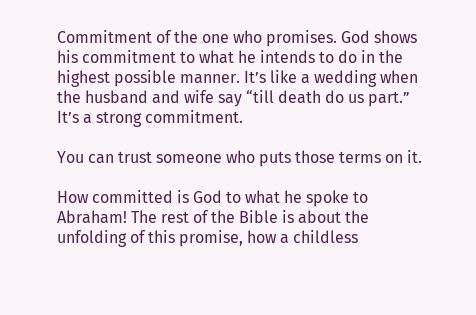Commitment of the one who promises. God shows his commitment to what he intends to do in the highest possible manner. It’s like a wedding when the husband and wife say “till death do us part.” It’s a strong commitment.

You can trust someone who puts those terms on it.

How committed is God to what he spoke to Abraham! The rest of the Bible is about the unfolding of this promise, how a childless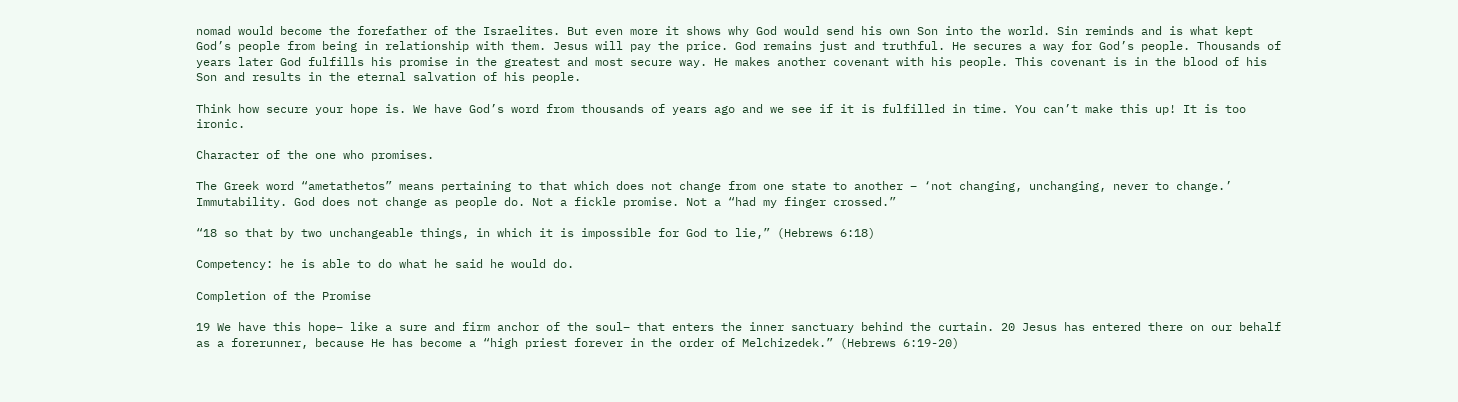nomad would become the forefather of the Israelites. But even more it shows why God would send his own Son into the world. Sin reminds and is what kept God’s people from being in relationship with them. Jesus will pay the price. God remains just and truthful. He secures a way for God’s people. Thousands of years later God fulfills his promise in the greatest and most secure way. He makes another covenant with his people. This covenant is in the blood of his Son and results in the eternal salvation of his people.

Think how secure your hope is. We have God’s word from thousands of years ago and we see if it is fulfilled in time. You can’t make this up! It is too ironic.

Character of the one who promises.

The Greek word “ametathetos” means pertaining to that which does not change from one state to another – ‘not changing, unchanging, never to change.’ Immutability. God does not change as people do. Not a fickle promise. Not a “had my finger crossed.”

“18 so that by two unchangeable things, in which it is impossible for God to lie,” (Hebrews 6:18)

Competency: he is able to do what he said he would do.

Completion of the Promise

19 We have this hope– like a sure and firm anchor of the soul– that enters the inner sanctuary behind the curtain. 20 Jesus has entered there on our behalf as a forerunner, because He has become a “high priest forever in the order of Melchizedek.” (Hebrews 6:19-20)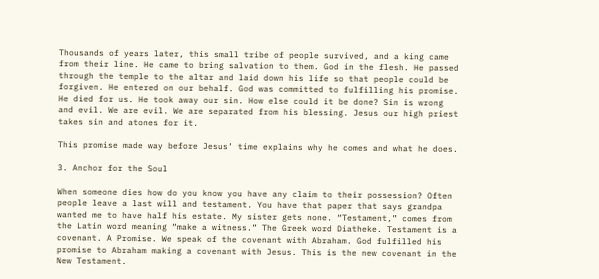Thousands of years later, this small tribe of people survived, and a king came from their line. He came to bring salvation to them. God in the flesh. He passed through the temple to the altar and laid down his life so that people could be forgiven. He entered on our behalf. God was committed to fulfilling his promise. He died for us. He took away our sin. How else could it be done? Sin is wrong and evil. We are evil. We are separated from his blessing. Jesus our high priest takes sin and atones for it.

This promise made way before Jesus’ time explains why he comes and what he does.

3. Anchor for the Soul

When someone dies how do you know you have any claim to their possession? Often people leave a last will and testament. You have that paper that says grandpa wanted me to have half his estate. My sister gets none. “Testament,” comes from the Latin word meaning “make a witness.” The Greek word Diatheke. Testament is a covenant. A Promise. We speak of the covenant with Abraham. God fulfilled his promise to Abraham making a covenant with Jesus. This is the new covenant in the New Testament.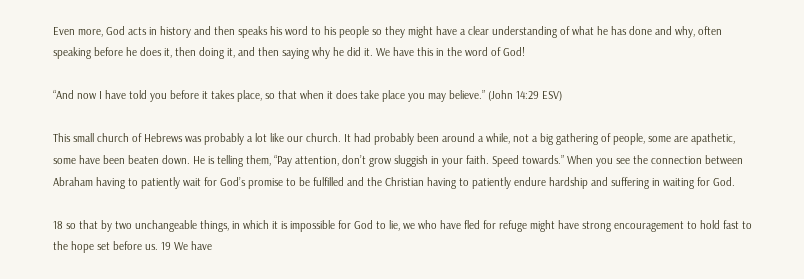Even more, God acts in history and then speaks his word to his people so they might have a clear understanding of what he has done and why, often speaking before he does it, then doing it, and then saying why he did it. We have this in the word of God!

“And now I have told you before it takes place, so that when it does take place you may believe.” (John 14:29 ESV)

This small church of Hebrews was probably a lot like our church. It had probably been around a while, not a big gathering of people, some are apathetic, some have been beaten down. He is telling them, “Pay attention, don’t grow sluggish in your faith. Speed towards.” When you see the connection between Abraham having to patiently wait for God’s promise to be fulfilled and the Christian having to patiently endure hardship and suffering in waiting for God.

18 so that by two unchangeable things, in which it is impossible for God to lie, we who have fled for refuge might have strong encouragement to hold fast to the hope set before us. 19 We have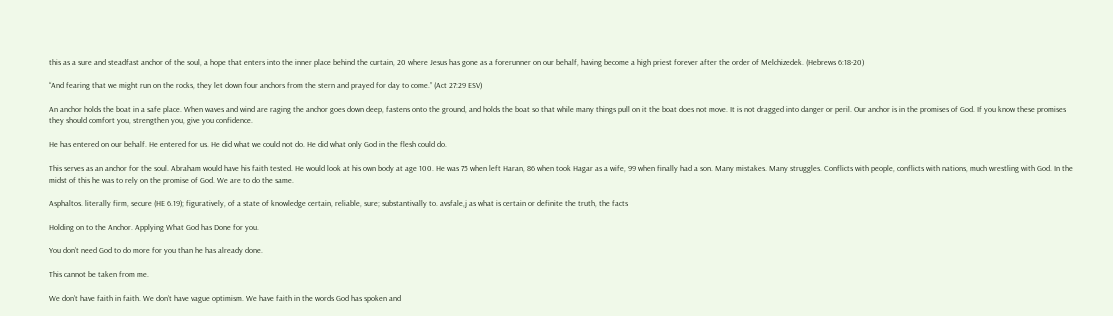this as a sure and steadfast anchor of the soul, a hope that enters into the inner place behind the curtain, 20 where Jesus has gone as a forerunner on our behalf, having become a high priest forever after the order of Melchizedek. (Hebrews 6:18-20)

“And fearing that we might run on the rocks, they let down four anchors from the stern and prayed for day to come.” (Act 27:29 ESV)

An anchor holds the boat in a safe place. When waves and wind are raging the anchor goes down deep, fastens onto the ground, and holds the boat so that while many things pull on it the boat does not move. It is not dragged into danger or peril. Our anchor is in the promises of God. If you know these promises they should comfort you, strengthen you, give you confidence.

He has entered on our behalf. He entered for us. He did what we could not do. He did what only God in the flesh could do.

This serves as an anchor for the soul. Abraham would have his faith tested. He would look at his own body at age 100. He was 75 when left Haran, 86 when took Hagar as a wife, 99 when finally had a son. Many mistakes. Many struggles. Conflicts with people, conflicts with nations, much wrestling with God. In the midst of this he was to rely on the promise of God. We are to do the same.

Asphaltos. literally firm, secure (HE 6.19); figuratively, of a state of knowledge certain, reliable, sure; substantivally to. avsfale,j as what is certain or definite the truth, the facts

Holding on to the Anchor. Applying What God has Done for you.

You don’t need God to do more for you than he has already done.

This cannot be taken from me.

We don’t have faith in faith. We don’t have vague optimism. We have faith in the words God has spoken and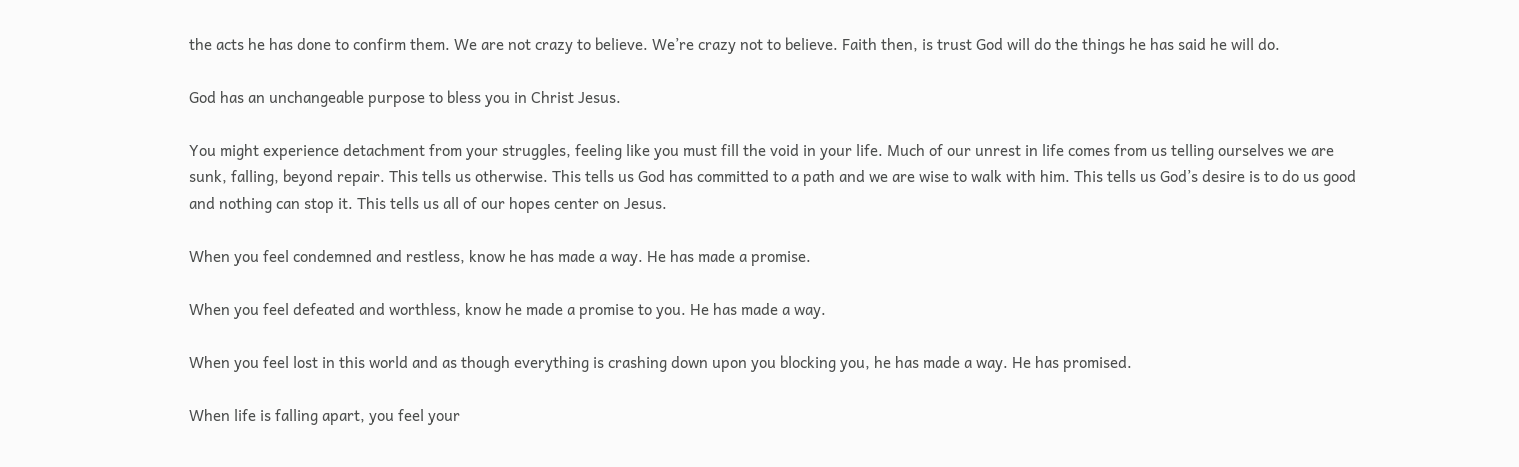the acts he has done to confirm them. We are not crazy to believe. We’re crazy not to believe. Faith then, is trust God will do the things he has said he will do.

God has an unchangeable purpose to bless you in Christ Jesus.

You might experience detachment from your struggles, feeling like you must fill the void in your life. Much of our unrest in life comes from us telling ourselves we are sunk, falling, beyond repair. This tells us otherwise. This tells us God has committed to a path and we are wise to walk with him. This tells us God’s desire is to do us good and nothing can stop it. This tells us all of our hopes center on Jesus.

When you feel condemned and restless, know he has made a way. He has made a promise.

When you feel defeated and worthless, know he made a promise to you. He has made a way.

When you feel lost in this world and as though everything is crashing down upon you blocking you, he has made a way. He has promised.

When life is falling apart, you feel your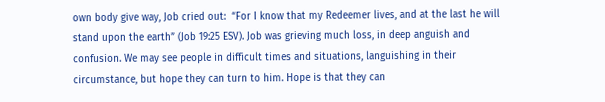own body give way, Job cried out:  “For I know that my Redeemer lives, and at the last he will stand upon the earth” (Job 19:25 ESV). Job was grieving much loss, in deep anguish and confusion. We may see people in difficult times and situations, languishing in their circumstance, but hope they can turn to him. Hope is that they can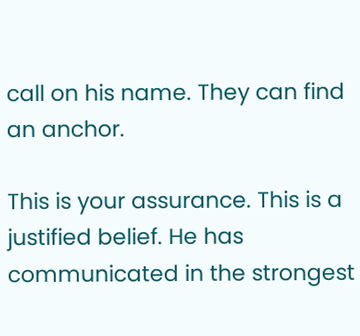call on his name. They can find an anchor.

This is your assurance. This is a justified belief. He has communicated in the strongest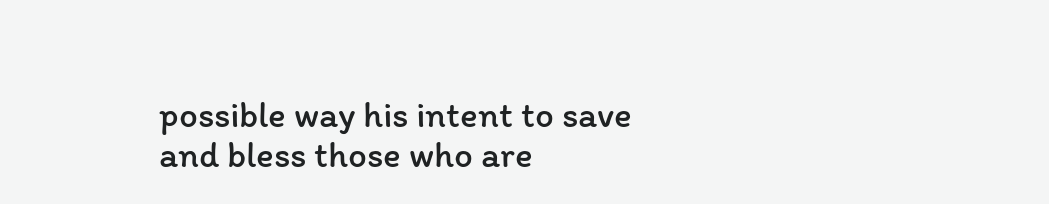possible way his intent to save and bless those who are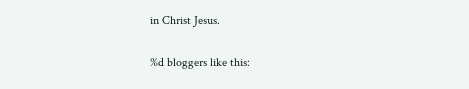in Christ Jesus.


%d bloggers like this: